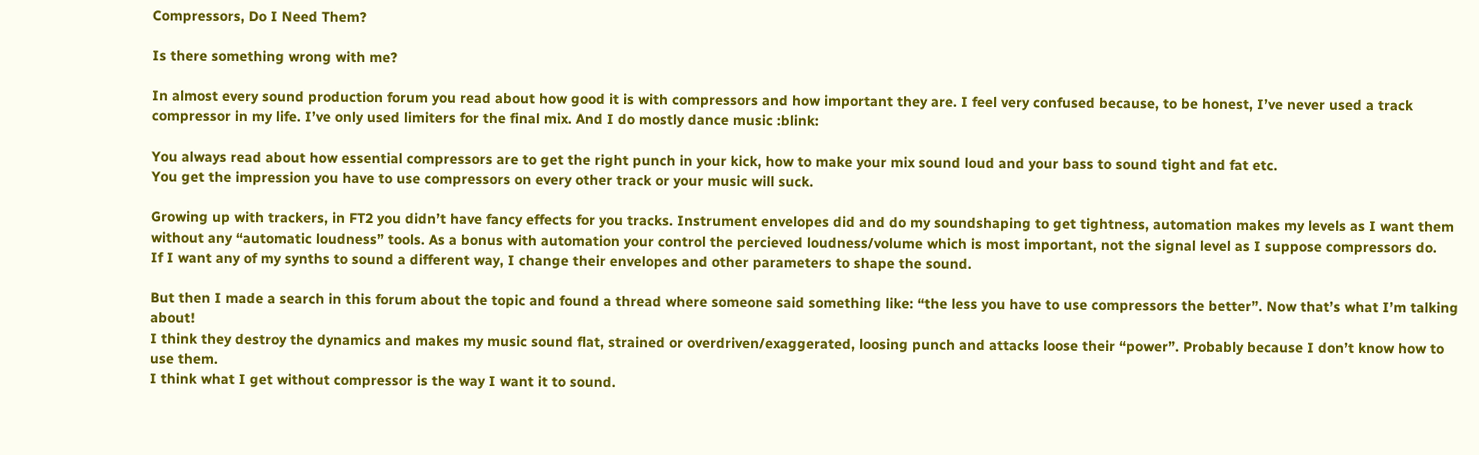Compressors, Do I Need Them?

Is there something wrong with me?

In almost every sound production forum you read about how good it is with compressors and how important they are. I feel very confused because, to be honest, I’ve never used a track compressor in my life. I’ve only used limiters for the final mix. And I do mostly dance music :blink:

You always read about how essential compressors are to get the right punch in your kick, how to make your mix sound loud and your bass to sound tight and fat etc.
You get the impression you have to use compressors on every other track or your music will suck.

Growing up with trackers, in FT2 you didn’t have fancy effects for you tracks. Instrument envelopes did and do my soundshaping to get tightness, automation makes my levels as I want them without any “automatic loudness” tools. As a bonus with automation your control the percieved loudness/volume which is most important, not the signal level as I suppose compressors do.
If I want any of my synths to sound a different way, I change their envelopes and other parameters to shape the sound.

But then I made a search in this forum about the topic and found a thread where someone said something like: “the less you have to use compressors the better”. Now that’s what I’m talking about!
I think they destroy the dynamics and makes my music sound flat, strained or overdriven/exaggerated, loosing punch and attacks loose their “power”. Probably because I don’t know how to use them.
I think what I get without compressor is the way I want it to sound.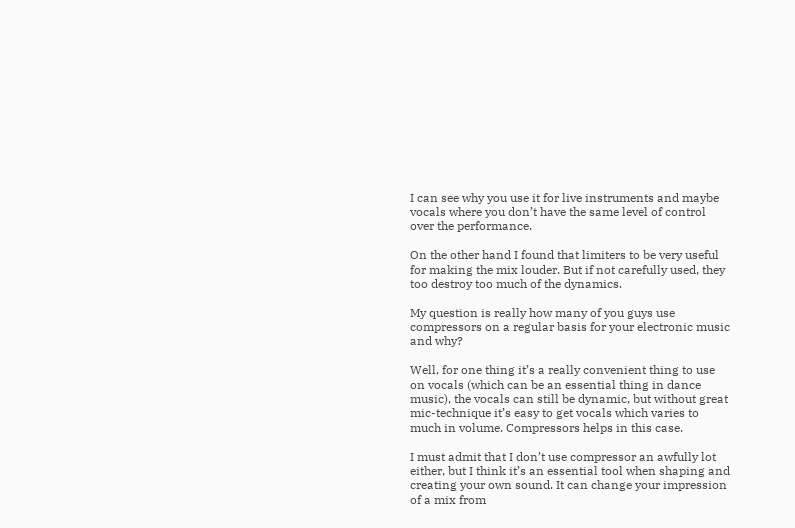I can see why you use it for live instruments and maybe vocals where you don’t have the same level of control over the performance.

On the other hand I found that limiters to be very useful for making the mix louder. But if not carefully used, they too destroy too much of the dynamics.

My question is really how many of you guys use compressors on a regular basis for your electronic music and why?

Well, for one thing it’s a really convenient thing to use on vocals (which can be an essential thing in dance music), the vocals can still be dynamic, but without great mic-technique it’s easy to get vocals which varies to much in volume. Compressors helps in this case.

I must admit that I don’t use compressor an awfully lot either, but I think it’s an essential tool when shaping and creating your own sound. It can change your impression of a mix from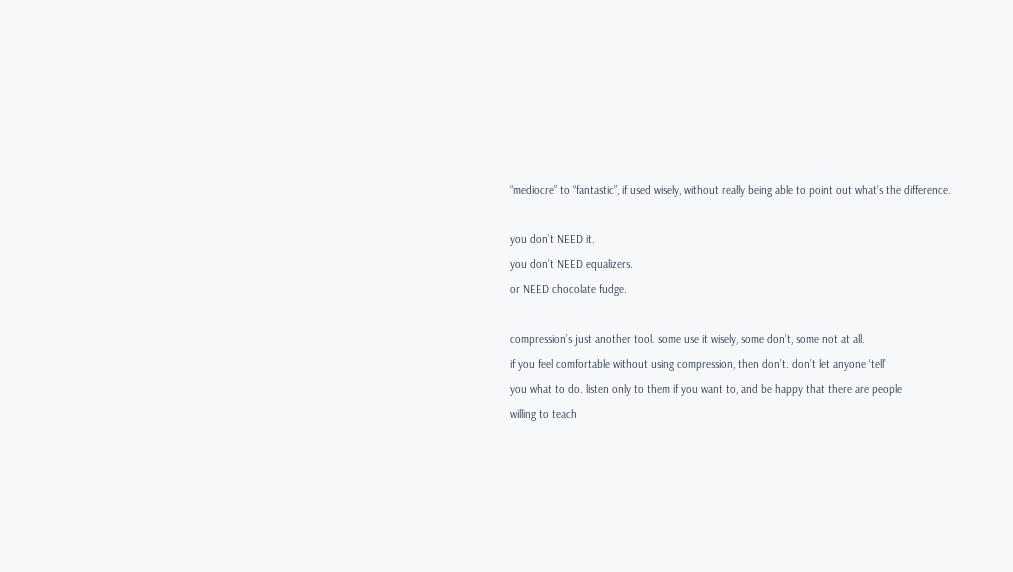“mediocre” to “fantastic”, if used wisely, without really being able to point out what’s the difference.

you don’t NEED it.
you don’t NEED equalizers.
or NEED chocolate fudge.

compression’s just another tool. some use it wisely, some don’t, some not at all.
if you feel comfortable without using compression, then don’t. don’t let anyone ‘tell’
you what to do. listen only to them if you want to, and be happy that there are people
willing to teach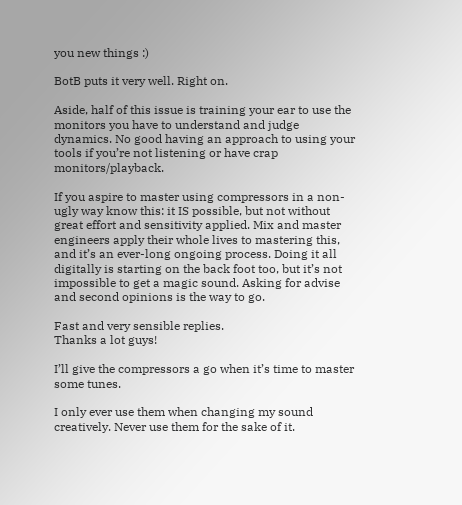you new things :)

BotB puts it very well. Right on.

Aside, half of this issue is training your ear to use the monitors you have to understand and judge dynamics. No good having an approach to using your tools if you’re not listening or have crap monitors/playback.

If you aspire to master using compressors in a non-ugly way know this: it IS possible, but not without great effort and sensitivity applied. Mix and master engineers apply their whole lives to mastering this, and it’s an ever-long ongoing process. Doing it all digitally is starting on the back foot too, but it’s not impossible to get a magic sound. Asking for advise and second opinions is the way to go.

Fast and very sensible replies.
Thanks a lot guys!

I’ll give the compressors a go when it’s time to master some tunes.

I only ever use them when changing my sound creatively. Never use them for the sake of it.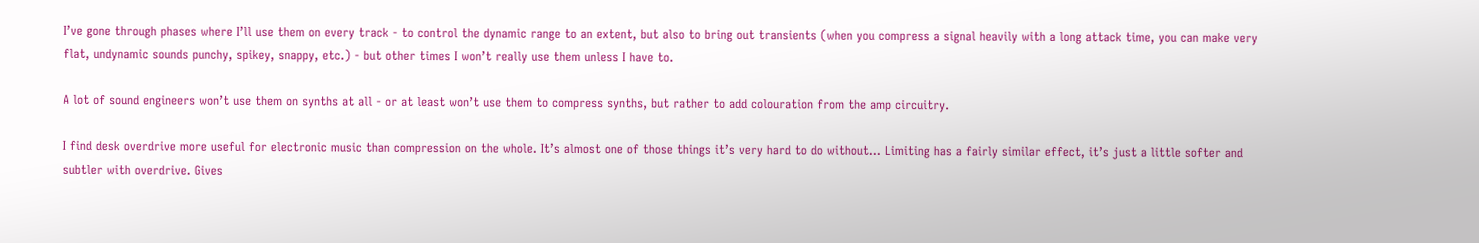I’ve gone through phases where I’ll use them on every track - to control the dynamic range to an extent, but also to bring out transients (when you compress a signal heavily with a long attack time, you can make very flat, undynamic sounds punchy, spikey, snappy, etc.) - but other times I won’t really use them unless I have to.

A lot of sound engineers won’t use them on synths at all - or at least won’t use them to compress synths, but rather to add colouration from the amp circuitry.

I find desk overdrive more useful for electronic music than compression on the whole. It’s almost one of those things it’s very hard to do without… Limiting has a fairly similar effect, it’s just a little softer and subtler with overdrive. Gives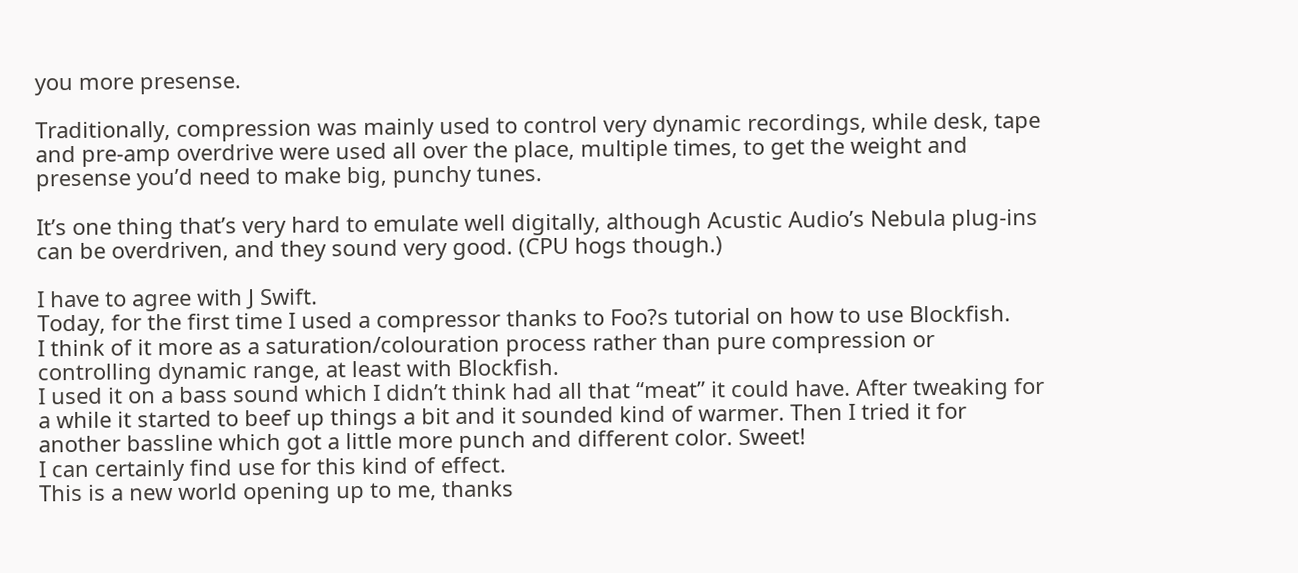you more presense.

Traditionally, compression was mainly used to control very dynamic recordings, while desk, tape and pre-amp overdrive were used all over the place, multiple times, to get the weight and presense you’d need to make big, punchy tunes.

It’s one thing that’s very hard to emulate well digitally, although Acustic Audio’s Nebula plug-ins can be overdriven, and they sound very good. (CPU hogs though.)

I have to agree with J Swift.
Today, for the first time I used a compressor thanks to Foo?s tutorial on how to use Blockfish.
I think of it more as a saturation/colouration process rather than pure compression or controlling dynamic range, at least with Blockfish.
I used it on a bass sound which I didn’t think had all that “meat” it could have. After tweaking for a while it started to beef up things a bit and it sounded kind of warmer. Then I tried it for another bassline which got a little more punch and different color. Sweet!
I can certainly find use for this kind of effect.
This is a new world opening up to me, thanks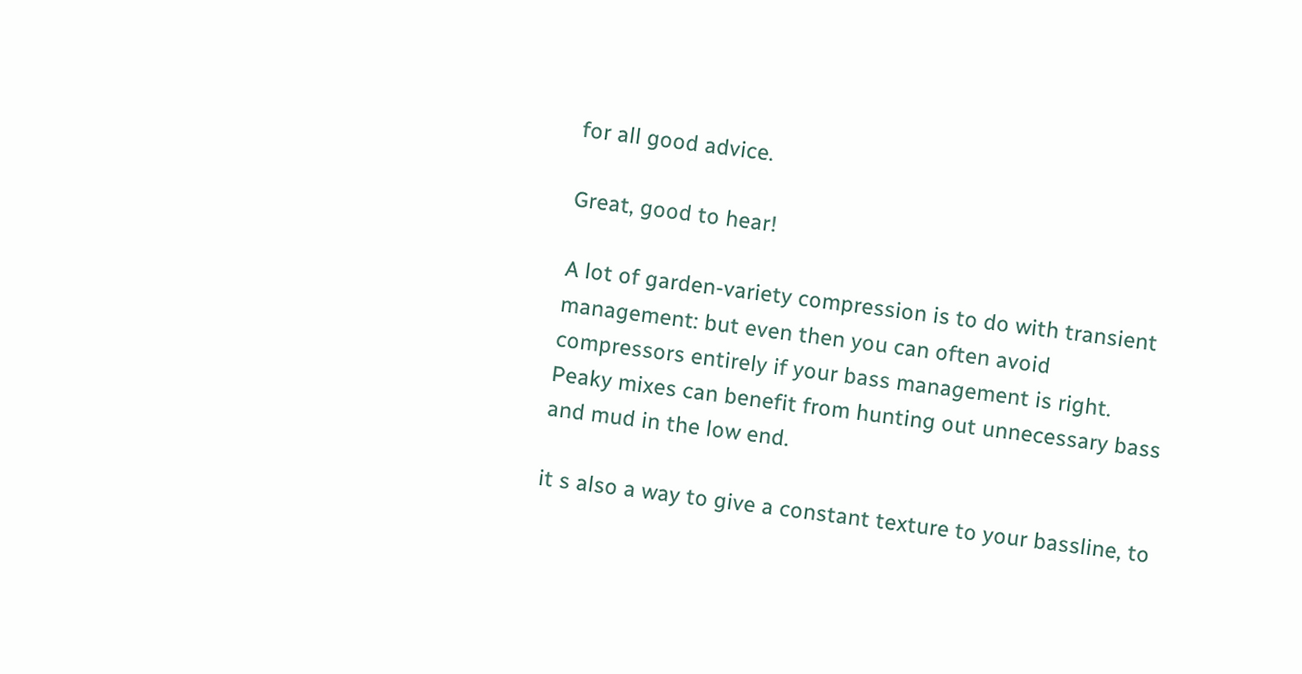for all good advice.

Great, good to hear!

A lot of garden-variety compression is to do with transient management: but even then you can often avoid compressors entirely if your bass management is right. Peaky mixes can benefit from hunting out unnecessary bass and mud in the low end.

it s also a way to give a constant texture to your bassline, to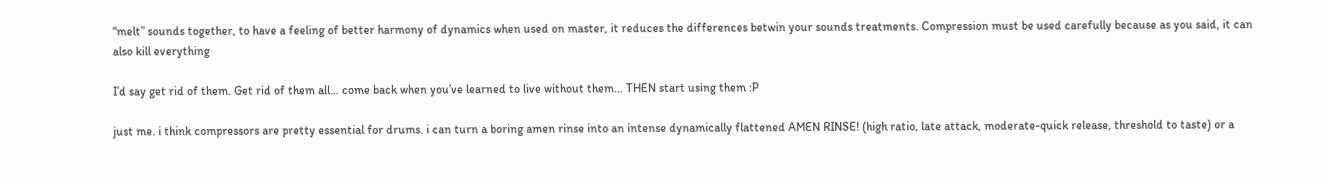“melt” sounds together, to have a feeling of better harmony of dynamics when used on master, it reduces the differences betwin your sounds treatments. Compression must be used carefully because as you said, it can also kill everything

I’d say get rid of them. Get rid of them all… come back when you’ve learned to live without them… THEN start using them :P

just me. i think compressors are pretty essential for drums. i can turn a boring amen rinse into an intense dynamically flattened AMEN RINSE! (high ratio, late attack, moderate-quick release, threshold to taste) or a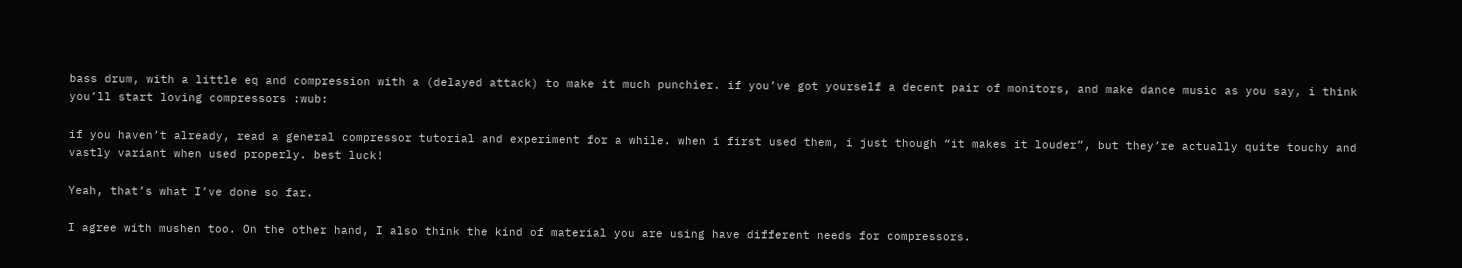bass drum, with a little eq and compression with a (delayed attack) to make it much punchier. if you’ve got yourself a decent pair of monitors, and make dance music as you say, i think you’ll start loving compressors :wub:

if you haven’t already, read a general compressor tutorial and experiment for a while. when i first used them, i just though “it makes it louder”, but they’re actually quite touchy and vastly variant when used properly. best luck!

Yeah, that’s what I’ve done so far.

I agree with mushen too. On the other hand, I also think the kind of material you are using have different needs for compressors.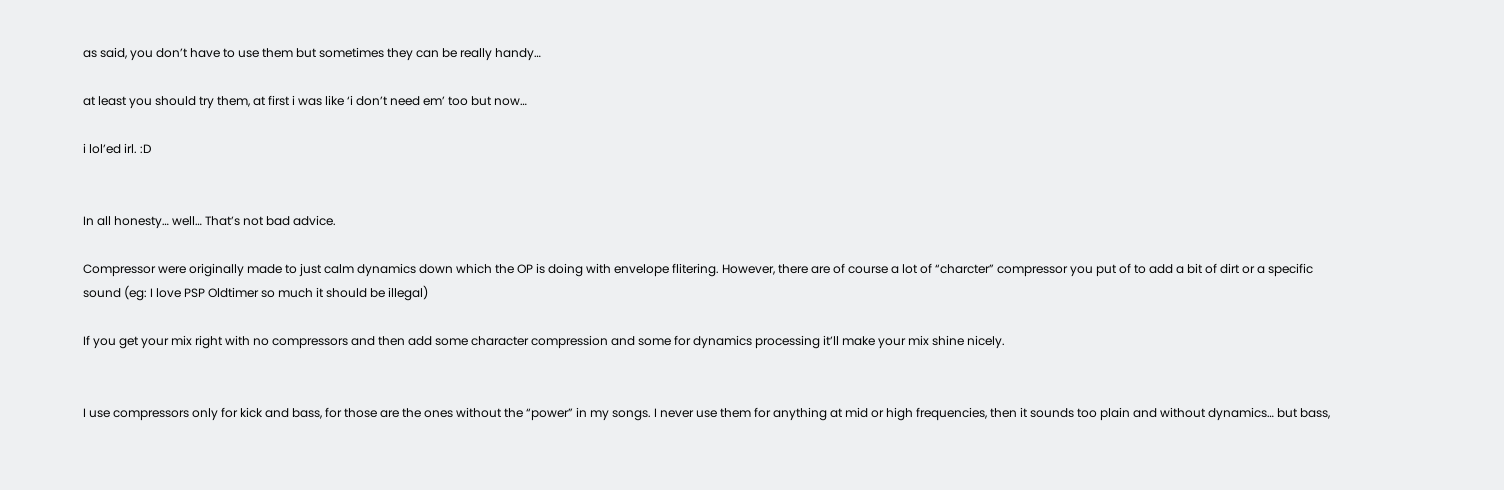as said, you don’t have to use them but sometimes they can be really handy…

at least you should try them, at first i was like ‘i don’t need em’ too but now…

i lol’ed irl. :D


In all honesty… well… That’s not bad advice.

Compressor were originally made to just calm dynamics down which the OP is doing with envelope flitering. However, there are of course a lot of “charcter” compressor you put of to add a bit of dirt or a specific sound (eg: I love PSP Oldtimer so much it should be illegal)

If you get your mix right with no compressors and then add some character compression and some for dynamics processing it’ll make your mix shine nicely.


I use compressors only for kick and bass, for those are the ones without the “power” in my songs. I never use them for anything at mid or high frequencies, then it sounds too plain and without dynamics… but bass,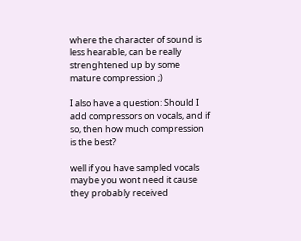where the character of sound is less hearable, can be really strenghtened up by some mature compression ;)

I also have a question: Should I add compressors on vocals, and if so, then how much compression is the best?

well if you have sampled vocals maybe you wont need it cause they probably received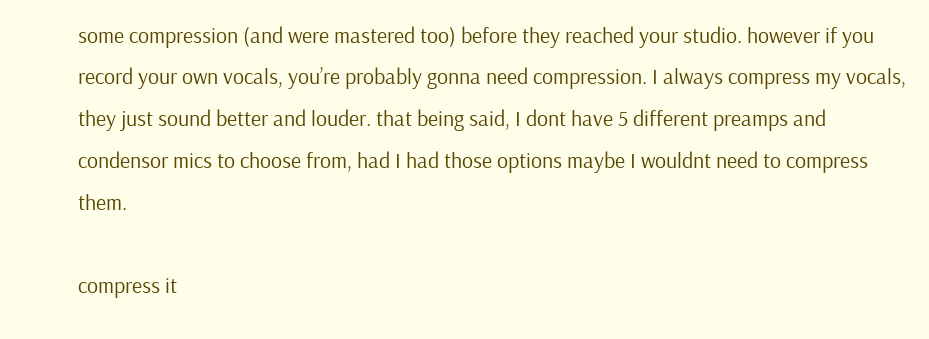some compression (and were mastered too) before they reached your studio. however if you record your own vocals, you’re probably gonna need compression. I always compress my vocals, they just sound better and louder. that being said, I dont have 5 different preamps and condensor mics to choose from, had I had those options maybe I wouldnt need to compress them.

compress it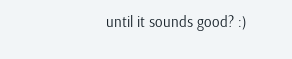until it sounds good? :)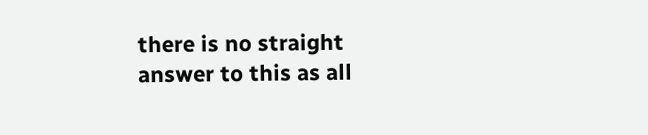there is no straight answer to this as all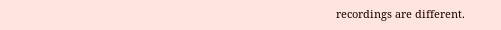recordings are different.